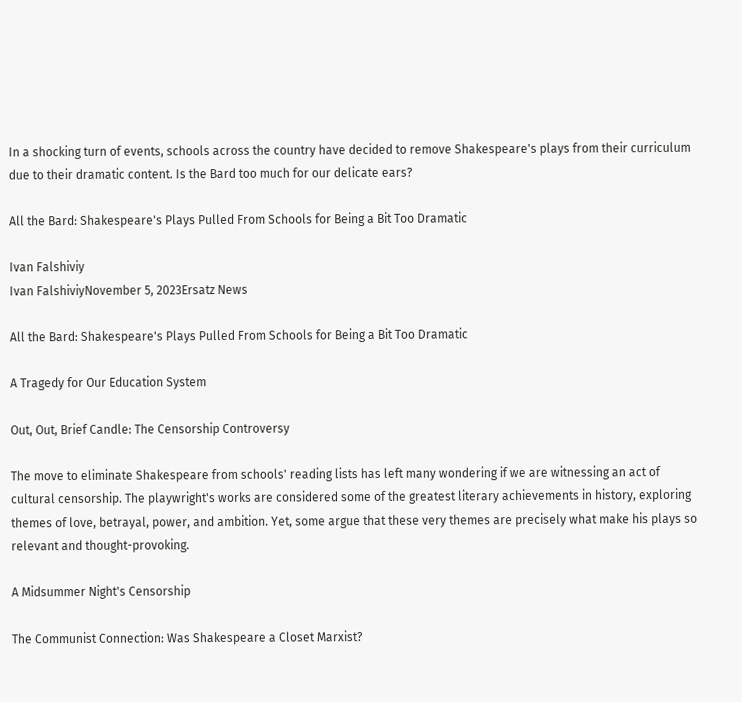In a shocking turn of events, schools across the country have decided to remove Shakespeare's plays from their curriculum due to their dramatic content. Is the Bard too much for our delicate ears?

All the Bard: Shakespeare's Plays Pulled From Schools for Being a Bit Too Dramatic

Ivan Falshiviy
Ivan FalshiviyNovember 5, 2023Ersatz News

All the Bard: Shakespeare's Plays Pulled From Schools for Being a Bit Too Dramatic

A Tragedy for Our Education System

Out, Out, Brief Candle: The Censorship Controversy

The move to eliminate Shakespeare from schools' reading lists has left many wondering if we are witnessing an act of cultural censorship. The playwright's works are considered some of the greatest literary achievements in history, exploring themes of love, betrayal, power, and ambition. Yet, some argue that these very themes are precisely what make his plays so relevant and thought-provoking.

A Midsummer Night's Censorship

The Communist Connection: Was Shakespeare a Closet Marxist?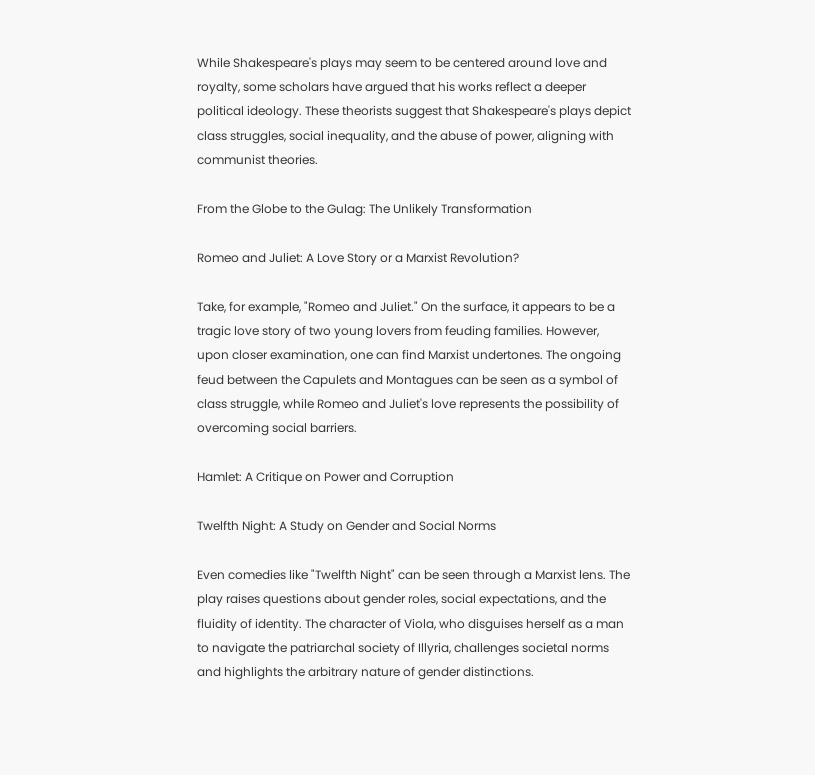While Shakespeare's plays may seem to be centered around love and royalty, some scholars have argued that his works reflect a deeper political ideology. These theorists suggest that Shakespeare's plays depict class struggles, social inequality, and the abuse of power, aligning with communist theories.

From the Globe to the Gulag: The Unlikely Transformation

Romeo and Juliet: A Love Story or a Marxist Revolution?

Take, for example, "Romeo and Juliet." On the surface, it appears to be a tragic love story of two young lovers from feuding families. However, upon closer examination, one can find Marxist undertones. The ongoing feud between the Capulets and Montagues can be seen as a symbol of class struggle, while Romeo and Juliet's love represents the possibility of overcoming social barriers.

Hamlet: A Critique on Power and Corruption

Twelfth Night: A Study on Gender and Social Norms

Even comedies like "Twelfth Night" can be seen through a Marxist lens. The play raises questions about gender roles, social expectations, and the fluidity of identity. The character of Viola, who disguises herself as a man to navigate the patriarchal society of Illyria, challenges societal norms and highlights the arbitrary nature of gender distinctions.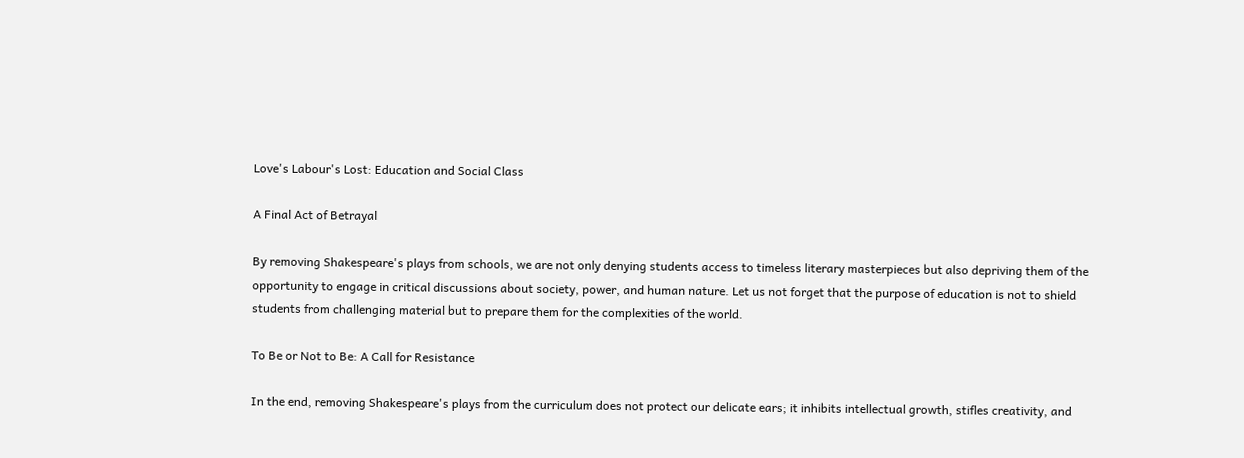Love's Labour's Lost: Education and Social Class

A Final Act of Betrayal

By removing Shakespeare's plays from schools, we are not only denying students access to timeless literary masterpieces but also depriving them of the opportunity to engage in critical discussions about society, power, and human nature. Let us not forget that the purpose of education is not to shield students from challenging material but to prepare them for the complexities of the world.

To Be or Not to Be: A Call for Resistance

In the end, removing Shakespeare's plays from the curriculum does not protect our delicate ears; it inhibits intellectual growth, stifles creativity, and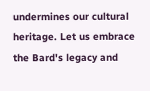undermines our cultural heritage. Let us embrace the Bard's legacy and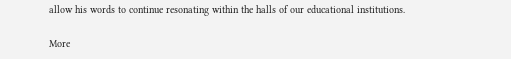allow his words to continue resonating within the halls of our educational institutions.

More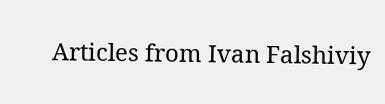Articles from Ivan Falshiviy